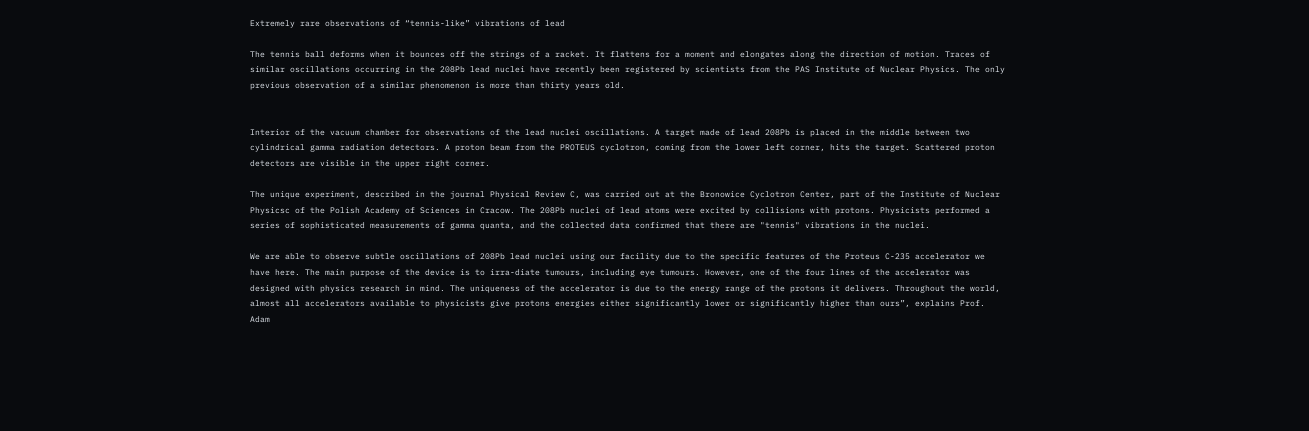Extremely rare observations of “tennis-like” vibrations of lead

The tennis ball deforms when it bounces off the strings of a racket. It flattens for a moment and elongates along the direction of motion. Traces of similar oscillations occurring in the 208Pb lead nuclei have recently been registered by scientists from the PAS Institute of Nuclear Physics. The only previous observation of a similar phenomenon is more than thirty years old.


Interior of the vacuum chamber for observations of the lead nuclei oscillations. A target made of lead 208Pb is placed in the middle between two cylindrical gamma radiation detectors. A proton beam from the PROTEUS cyclotron, coming from the lower left corner, hits the target. Scattered proton detectors are visible in the upper right corner.

The unique experiment, described in the journal Physical Review C, was carried out at the Bronowice Cyclotron Center, part of the Institute of Nuclear Physicsc of the Polish Academy of Sciences in Cracow. The 208Pb nuclei of lead atoms were excited by collisions with protons. Physicists performed a series of sophisticated measurements of gamma quanta, and the collected data confirmed that there are "tennis" vibrations in the nuclei.

We are able to observe subtle oscillations of 208Pb lead nuclei using our facility due to the specific features of the Proteus C-235 accelerator we have here. The main purpose of the device is to irra-diate tumours, including eye tumours. However, one of the four lines of the accelerator was designed with physics research in mind. The uniqueness of the accelerator is due to the energy range of the protons it delivers. Throughout the world, almost all accelerators available to physicists give protons energies either significantly lower or significantly higher than ours”, explains Prof. Adam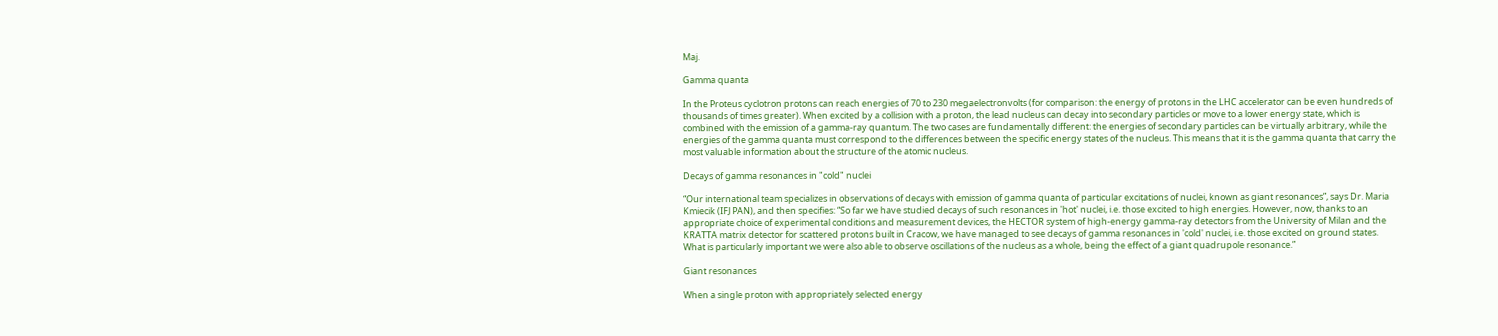Maj.

Gamma quanta

In the Proteus cyclotron protons can reach energies of 70 to 230 megaelectronvolts (for comparison: the energy of protons in the LHC accelerator can be even hundreds of thousands of times greater). When excited by a collision with a proton, the lead nucleus can decay into secondary particles or move to a lower energy state, which is combined with the emission of a gamma-ray quantum. The two cases are fundamentally different: the energies of secondary particles can be virtually arbitrary, while the energies of the gamma quanta must correspond to the differences between the specific energy states of the nucleus. This means that it is the gamma quanta that carry the most valuable information about the structure of the atomic nucleus.

Decays of gamma resonances in "cold" nuclei

“Our international team specializes in observations of decays with emission of gamma quanta of particular excitations of nuclei, known as giant resonances”, says Dr. Maria Kmiecik (IFJ PAN), and then specifies: “So far we have studied decays of such resonances in 'hot' nuclei, i.e. those excited to high energies. However, now, thanks to an appropriate choice of experimental conditions and measurement devices, the HECTOR system of high-energy gamma-ray detectors from the University of Milan and the KRATTA matrix detector for scattered protons built in Cracow, we have managed to see decays of gamma resonances in 'cold' nuclei, i.e. those excited on ground states. What is particularly important we were also able to observe oscillations of the nucleus as a whole, being the effect of a giant quadrupole resonance.”

Giant resonances

When a single proton with appropriately selected energy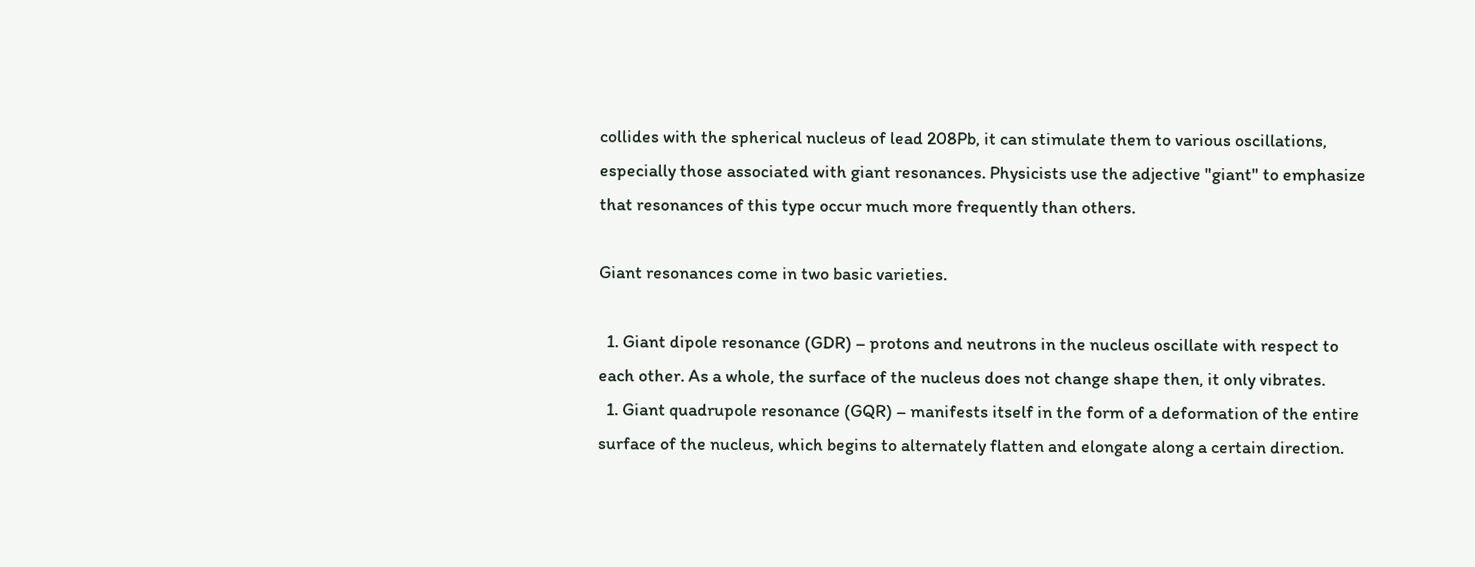collides with the spherical nucleus of lead 208Pb, it can stimulate them to various oscillations, especially those associated with giant resonances. Physicists use the adjective "giant" to emphasize that resonances of this type occur much more frequently than others.

Giant resonances come in two basic varieties.

  1. Giant dipole resonance (GDR) – protons and neutrons in the nucleus oscillate with respect to each other. As a whole, the surface of the nucleus does not change shape then, it only vibrates.
  1. Giant quadrupole resonance (GQR) – manifests itself in the form of a deformation of the entire surface of the nucleus, which begins to alternately flatten and elongate along a certain direction.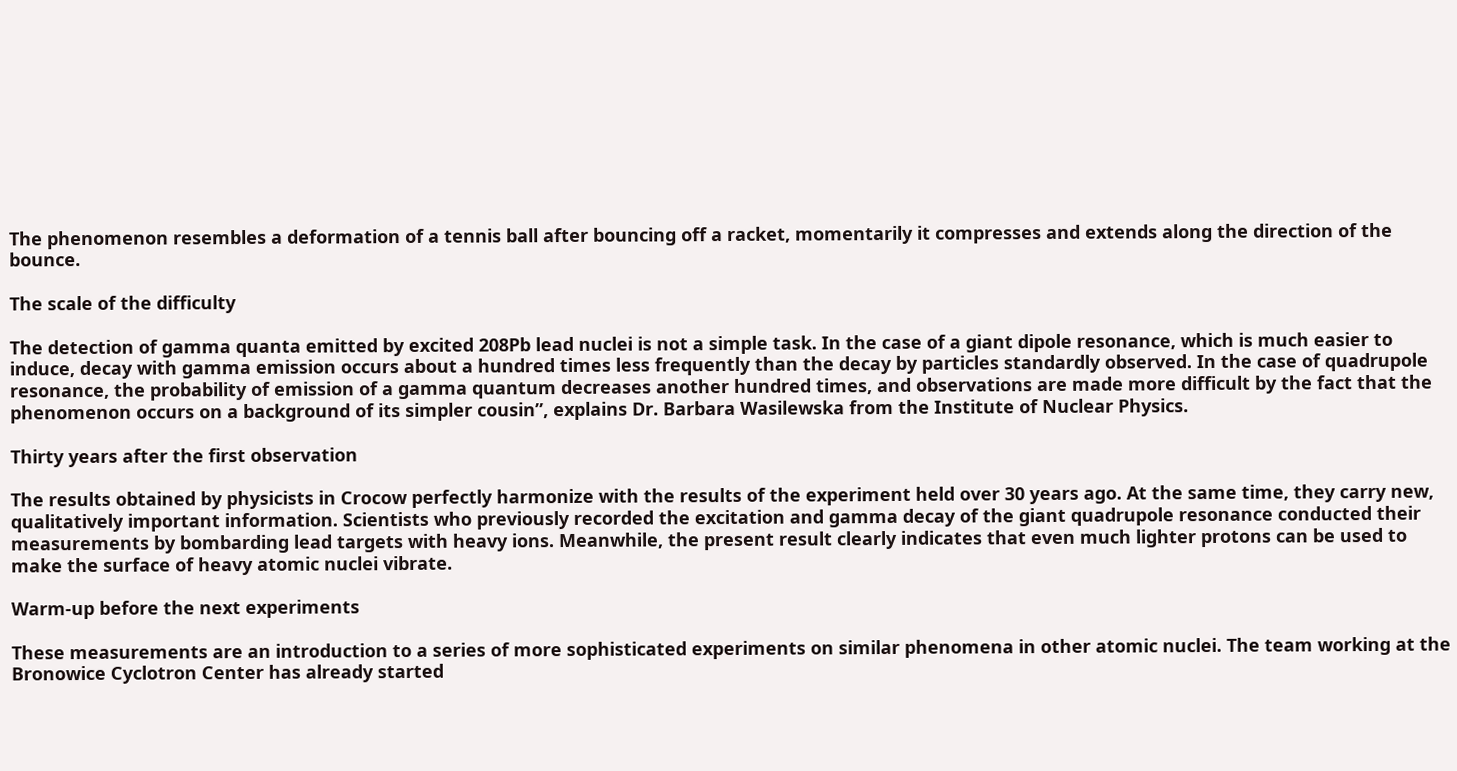The phenomenon resembles a deformation of a tennis ball after bouncing off a racket, momentarily it compresses and extends along the direction of the bounce.

The scale of the difficulty

The detection of gamma quanta emitted by excited 208Pb lead nuclei is not a simple task. In the case of a giant dipole resonance, which is much easier to induce, decay with gamma emission occurs about a hundred times less frequently than the decay by particles standardly observed. In the case of quadrupole resonance, the probability of emission of a gamma quantum decreases another hundred times, and observations are made more difficult by the fact that the phenomenon occurs on a background of its simpler cousin”, explains Dr. Barbara Wasilewska from the Institute of Nuclear Physics.

Thirty years after the first observation

The results obtained by physicists in Crocow perfectly harmonize with the results of the experiment held over 30 years ago. At the same time, they carry new, qualitatively important information. Scientists who previously recorded the excitation and gamma decay of the giant quadrupole resonance conducted their measurements by bombarding lead targets with heavy ions. Meanwhile, the present result clearly indicates that even much lighter protons can be used to make the surface of heavy atomic nuclei vibrate.

Warm-up before the next experiments

These measurements are an introduction to a series of more sophisticated experiments on similar phenomena in other atomic nuclei. The team working at the Bronowice Cyclotron Center has already started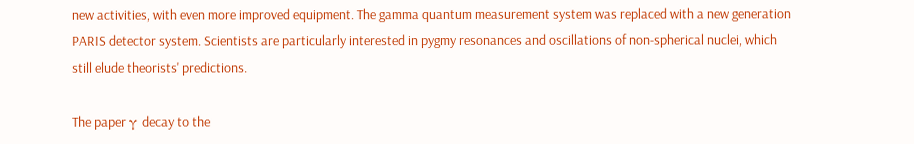new activities, with even more improved equipment. The gamma quantum measurement system was replaced with a new generation PARIS detector system. Scientists are particularly interested in pygmy resonances and oscillations of non-spherical nuclei, which still elude theorists' predictions.

The paper γ decay to the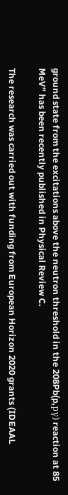ground state from the excitations above the neutron threshold in the 208Pb(p,pγ) reaction at 85 MeV” has been recently published in Physical Review C.

The research was carried out with funding from European Horizon 2020 grants (IDEAAL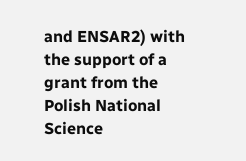and ENSAR2) with the support of a grant from the Polish National Science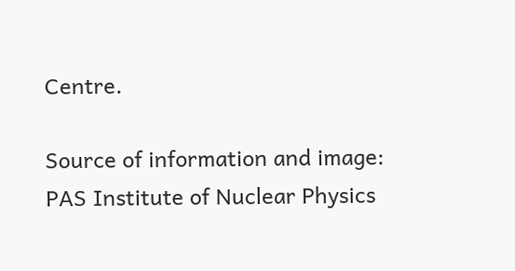Centre.

Source of information and image: PAS Institute of Nuclear Physics